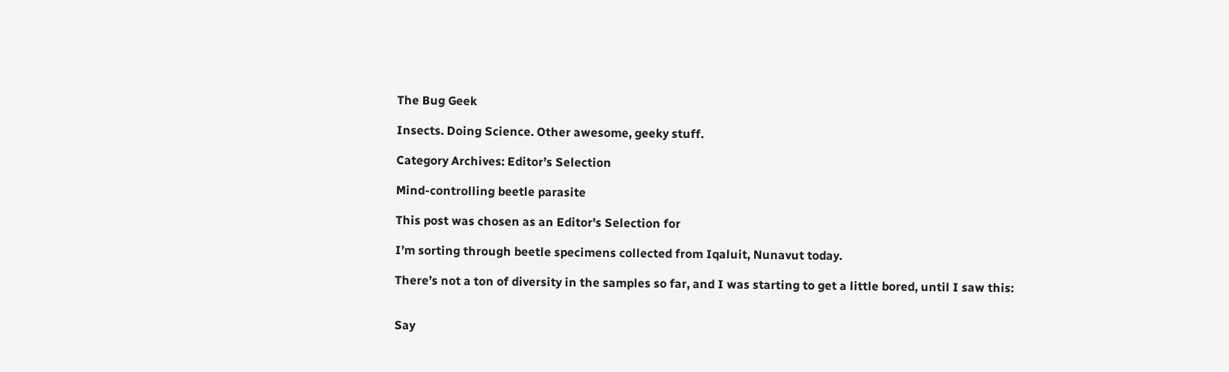The Bug Geek

Insects. Doing Science. Other awesome, geeky stuff.

Category Archives: Editor’s Selection

Mind-controlling beetle parasite

This post was chosen as an Editor's Selection for

I’m sorting through beetle specimens collected from Iqaluit, Nunavut today.

There’s not a ton of diversity in the samples so far, and I was starting to get a little bored, until I saw this:


Say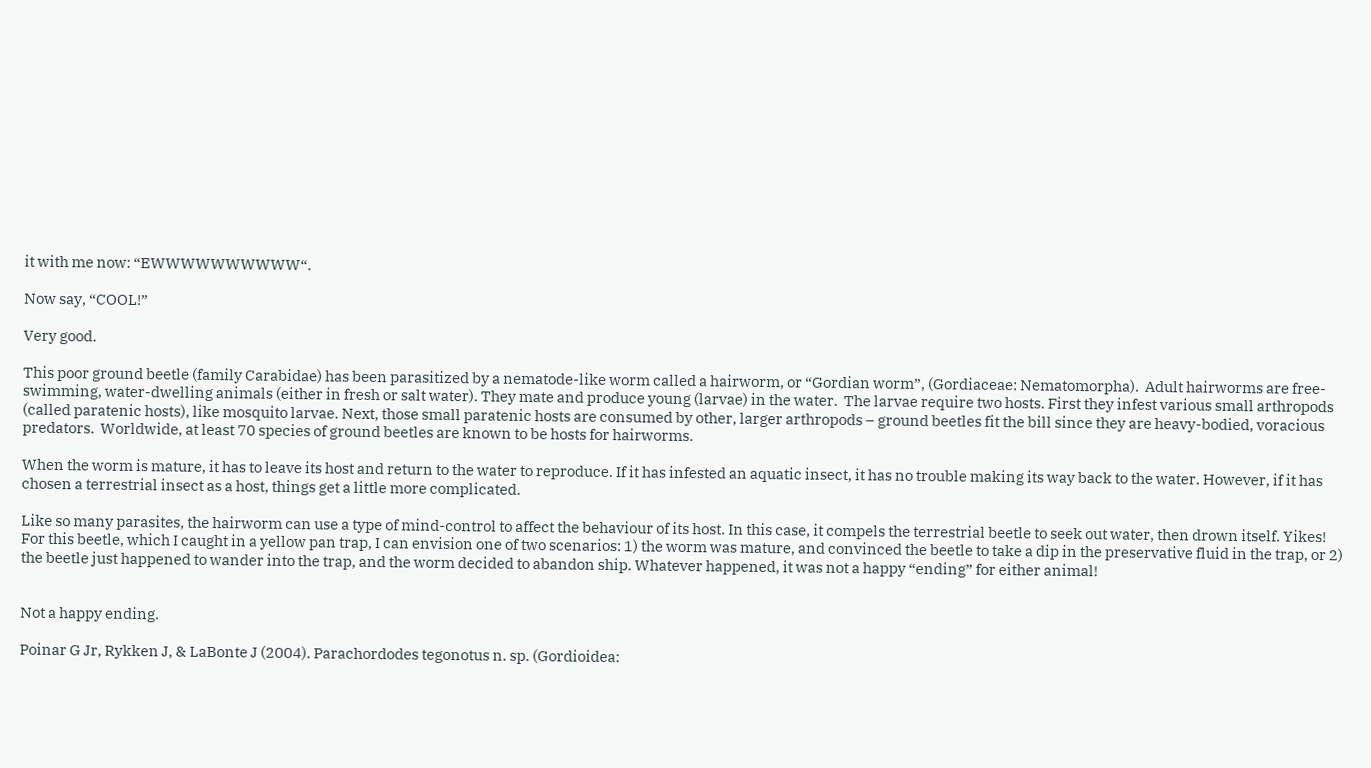it with me now: “EWWWWWWWWWW“.

Now say, “COOL!”

Very good.

This poor ground beetle (family Carabidae) has been parasitized by a nematode-like worm called a hairworm, or “Gordian worm”, (Gordiaceae: Nematomorpha).  Adult hairworms are free-swimming, water-dwelling animals (either in fresh or salt water). They mate and produce young (larvae) in the water.  The larvae require two hosts. First they infest various small arthropods (called paratenic hosts), like mosquito larvae. Next, those small paratenic hosts are consumed by other, larger arthropods – ground beetles fit the bill since they are heavy-bodied, voracious predators.  Worldwide, at least 70 species of ground beetles are known to be hosts for hairworms.

When the worm is mature, it has to leave its host and return to the water to reproduce. If it has infested an aquatic insect, it has no trouble making its way back to the water. However, if it has chosen a terrestrial insect as a host, things get a little more complicated.

Like so many parasites, the hairworm can use a type of mind-control to affect the behaviour of its host. In this case, it compels the terrestrial beetle to seek out water, then drown itself. Yikes! For this beetle, which I caught in a yellow pan trap, I can envision one of two scenarios: 1) the worm was mature, and convinced the beetle to take a dip in the preservative fluid in the trap, or 2) the beetle just happened to wander into the trap, and the worm decided to abandon ship. Whatever happened, it was not a happy “ending” for either animal!


Not a happy ending.

Poinar G Jr, Rykken J, & LaBonte J (2004). Parachordodes tegonotus n. sp. (Gordioidea: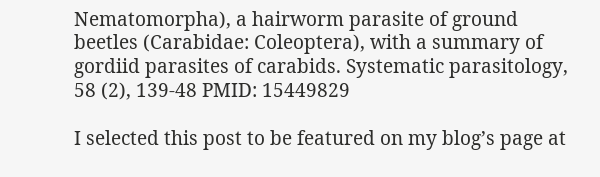Nematomorpha), a hairworm parasite of ground beetles (Carabidae: Coleoptera), with a summary of gordiid parasites of carabids. Systematic parasitology, 58 (2), 139-48 PMID: 15449829

I selected this post to be featured on my blog’s page at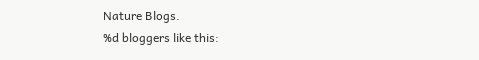Nature Blogs.
%d bloggers like this: